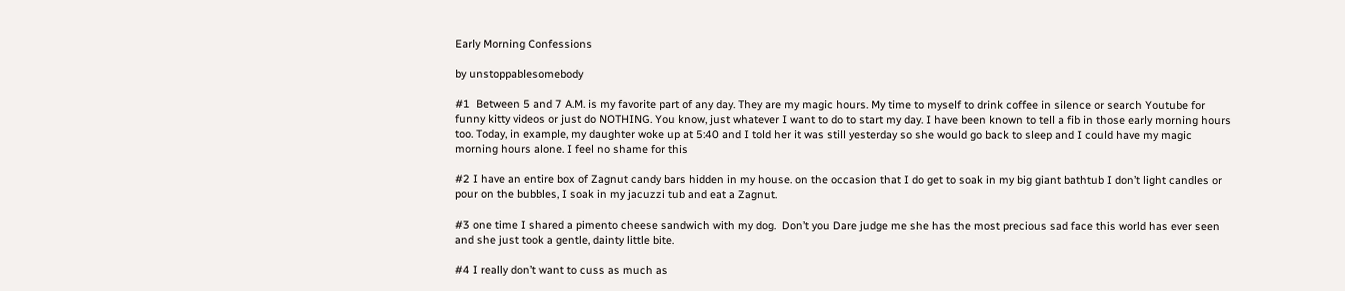Early Morning Confessions

by unstoppablesomebody

#1  Between 5 and 7 A.M. is my favorite part of any day. They are my magic hours. My time to myself to drink coffee in silence or search Youtube for funny kitty videos or just do NOTHING. You know, just whatever I want to do to start my day. I have been known to tell a fib in those early morning hours too. Today, in example, my daughter woke up at 5:40 and I told her it was still yesterday so she would go back to sleep and I could have my magic morning hours alone. I feel no shame for this

#2 I have an entire box of Zagnut candy bars hidden in my house. on the occasion that I do get to soak in my big giant bathtub I don’t light candles or pour on the bubbles, I soak in my jacuzzi tub and eat a Zagnut.

#3 one time I shared a pimento cheese sandwich with my dog.  Don’t you Dare judge me she has the most precious sad face this world has ever seen and she just took a gentle, dainty little bite.

#4 I really don’t want to cuss as much as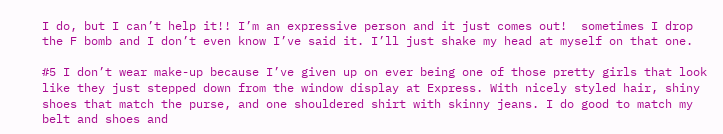I do, but I can’t help it!! I’m an expressive person and it just comes out!  sometimes I drop the F bomb and I don’t even know I’ve said it. I’ll just shake my head at myself on that one.

#5 I don’t wear make-up because I’ve given up on ever being one of those pretty girls that look like they just stepped down from the window display at Express. With nicely styled hair, shiny shoes that match the purse, and one shouldered shirt with skinny jeans. I do good to match my belt and shoes and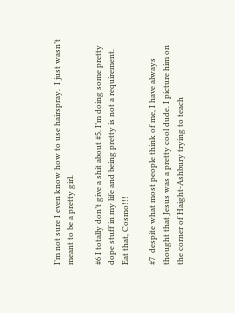I’m not sure I even know how to use hairspray.  I just wasn’t meant to be a pretty girl.

#6 I totally don’t give a shit about #5. I’m doing some pretty dope stuff in my life and being pretty is not a requirement. Eat that, Cosmo!!!

#7  despite what most people think of me, I have always thought that Jesus was a pretty cool dude. I picture him on the corner of Haight-Ashbury trying to teach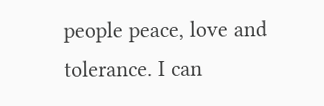people peace, love and tolerance. I can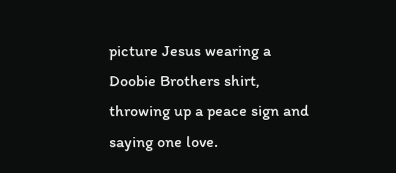picture Jesus wearing a Doobie Brothers shirt, throwing up a peace sign and saying one love.